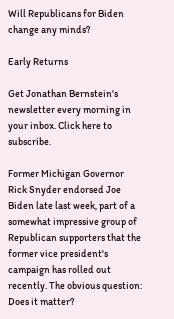Will Republicans for Biden change any minds?

Early Returns

Get Jonathan Bernstein's newsletter every morning in your inbox. Click here to subscribe.

Former Michigan Governor Rick Snyder endorsed Joe Biden late last week, part of a somewhat impressive group of Republican supporters that the former vice president's campaign has rolled out recently. The obvious question: Does it matter?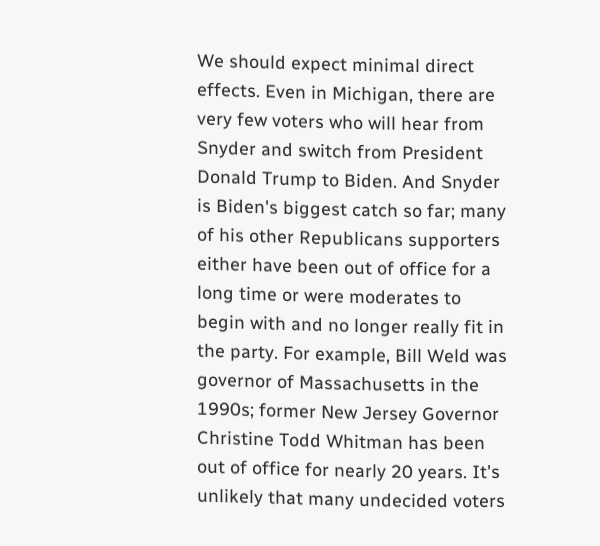We should expect minimal direct effects. Even in Michigan, there are very few voters who will hear from Snyder and switch from President Donald Trump to Biden. And Snyder is Biden's biggest catch so far; many of his other Republicans supporters either have been out of office for a long time or were moderates to begin with and no longer really fit in the party. For example, Bill Weld was governor of Massachusetts in the 1990s; former New Jersey Governor Christine Todd Whitman has been out of office for nearly 20 years. It's unlikely that many undecided voters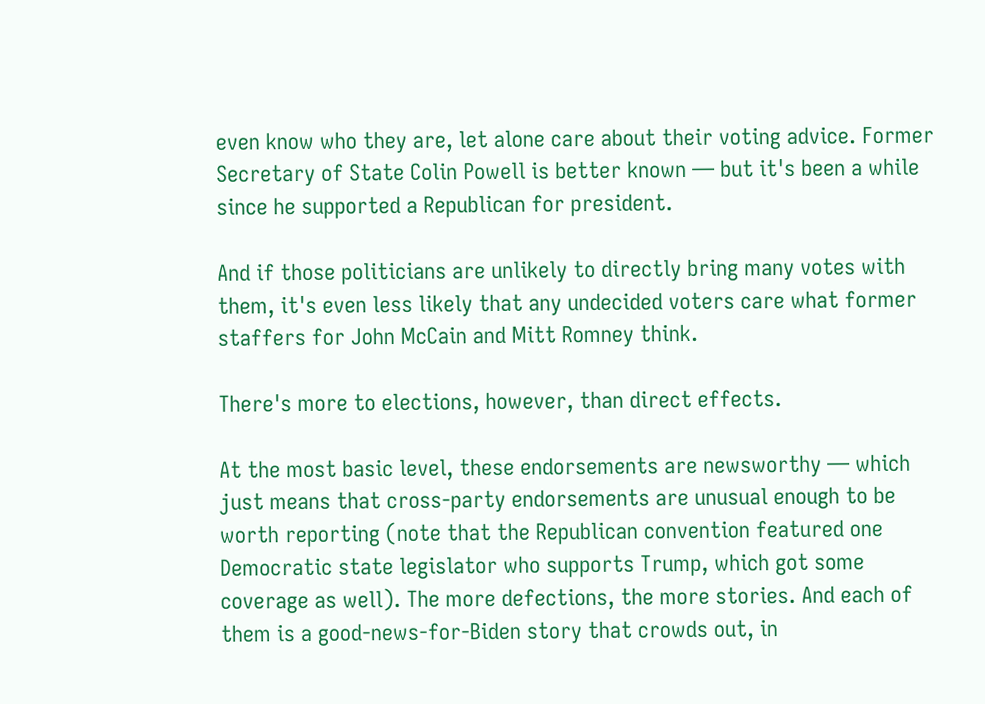even know who they are, let alone care about their voting advice. Former Secretary of State Colin Powell is better known — but it's been a while since he supported a Republican for president.

And if those politicians are unlikely to directly bring many votes with them, it's even less likely that any undecided voters care what former staffers for John McCain and Mitt Romney think.

There's more to elections, however, than direct effects.

At the most basic level, these endorsements are newsworthy — which just means that cross-party endorsements are unusual enough to be worth reporting (note that the Republican convention featured one Democratic state legislator who supports Trump, which got some coverage as well). The more defections, the more stories. And each of them is a good-news-for-Biden story that crowds out, in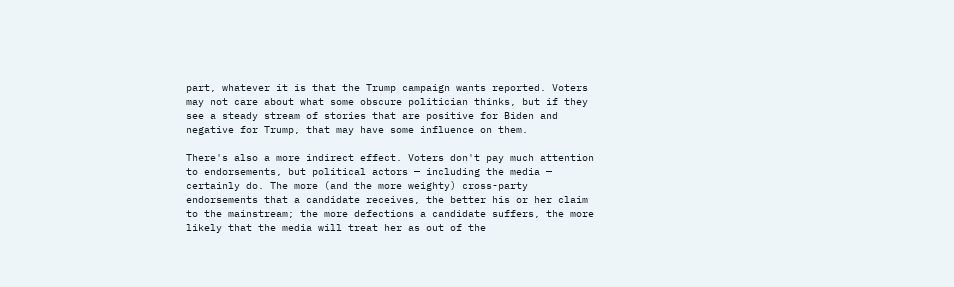part, whatever it is that the Trump campaign wants reported. Voters may not care about what some obscure politician thinks, but if they see a steady stream of stories that are positive for Biden and negative for Trump, that may have some influence on them.

There's also a more indirect effect. Voters don't pay much attention to endorsements, but political actors — including the media — certainly do. The more (and the more weighty) cross-party endorsements that a candidate receives, the better his or her claim to the mainstream; the more defections a candidate suffers, the more likely that the media will treat her as out of the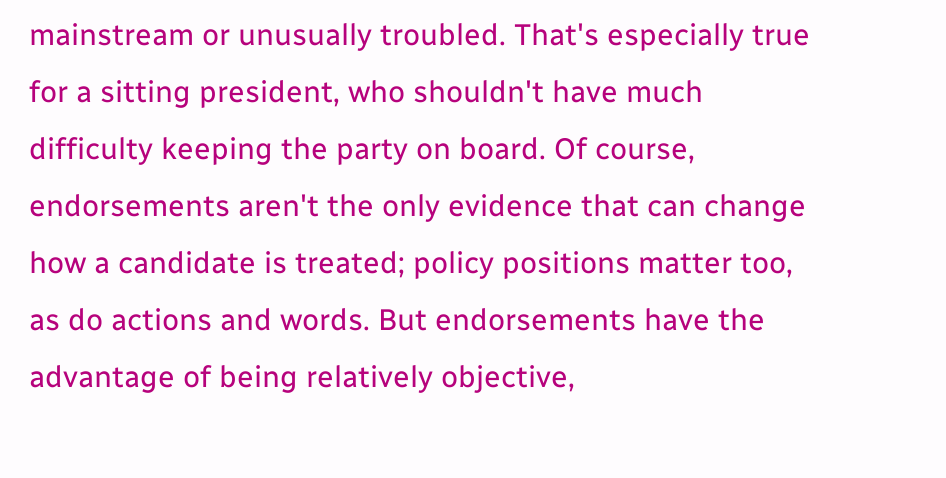mainstream or unusually troubled. That's especially true for a sitting president, who shouldn't have much difficulty keeping the party on board. Of course, endorsements aren't the only evidence that can change how a candidate is treated; policy positions matter too, as do actions and words. But endorsements have the advantage of being relatively objective,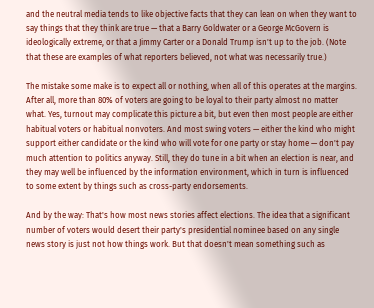and the neutral media tends to like objective facts that they can lean on when they want to say things that they think are true — that a Barry Goldwater or a George McGovern is ideologically extreme, or that a Jimmy Carter or a Donald Trump isn't up to the job. (Note that these are examples of what reporters believed, not what was necessarily true.)

The mistake some make is to expect all or nothing, when all of this operates at the margins. After all, more than 80% of voters are going to be loyal to their party almost no matter what. Yes, turnout may complicate this picture a bit, but even then most people are either habitual voters or habitual nonvoters. And most swing voters — either the kind who might support either candidate or the kind who will vote for one party or stay home — don't pay much attention to politics anyway. Still, they do tune in a bit when an election is near, and they may well be influenced by the information environment, which in turn is influenced to some extent by things such as cross-party endorsements.

And by the way: That's how most news stories affect elections. The idea that a significant number of voters would desert their party's presidential nominee based on any single news story is just not how things work. But that doesn't mean something such as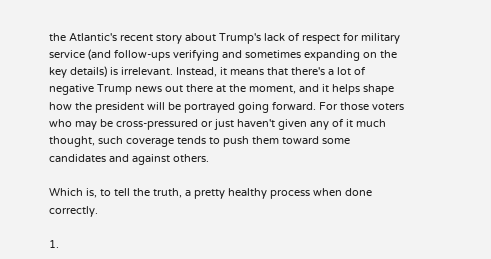the Atlantic's recent story about Trump's lack of respect for military service (and follow-ups verifying and sometimes expanding on the key details) is irrelevant. Instead, it means that there's a lot of negative Trump news out there at the moment, and it helps shape how the president will be portrayed going forward. For those voters who may be cross-pressured or just haven't given any of it much thought, such coverage tends to push them toward some candidates and against others.

Which is, to tell the truth, a pretty healthy process when done correctly.

1.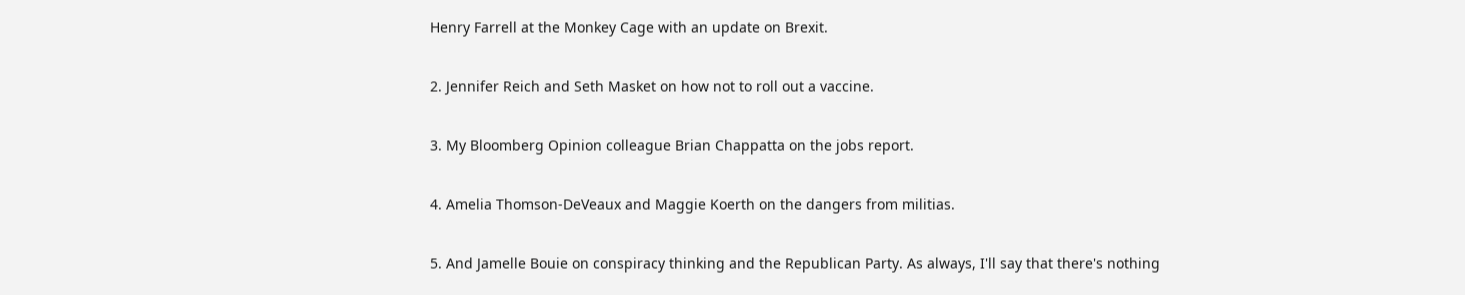Henry Farrell at the Monkey Cage with an update on Brexit.

2. Jennifer Reich and Seth Masket on how not to roll out a vaccine.

3. My Bloomberg Opinion colleague Brian Chappatta on the jobs report.

4. Amelia Thomson-DeVeaux and Maggie Koerth on the dangers from militias.

5. And Jamelle Bouie on conspiracy thinking and the Republican Party. As always, I'll say that there's nothing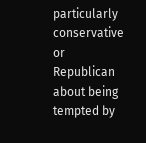particularly conservative or Republican about being tempted by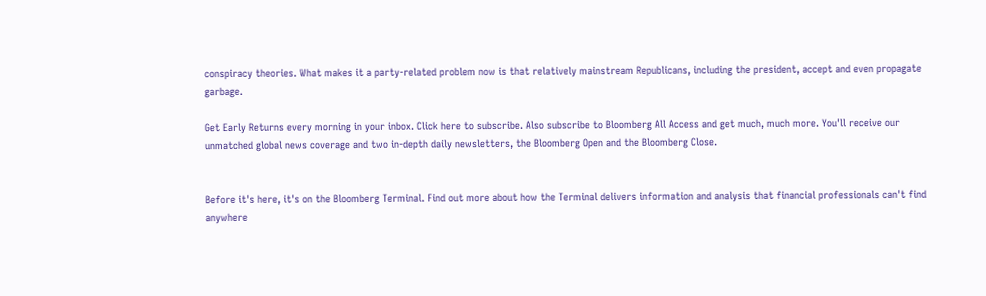conspiracy theories. What makes it a party-related problem now is that relatively mainstream Republicans, including the president, accept and even propagate garbage.

Get Early Returns every morning in your inbox. Click here to subscribe. Also subscribe to Bloomberg All Access and get much, much more. You'll receive our unmatched global news coverage and two in-depth daily newsletters, the Bloomberg Open and the Bloomberg Close.


Before it's here, it's on the Bloomberg Terminal. Find out more about how the Terminal delivers information and analysis that financial professionals can't find anywhere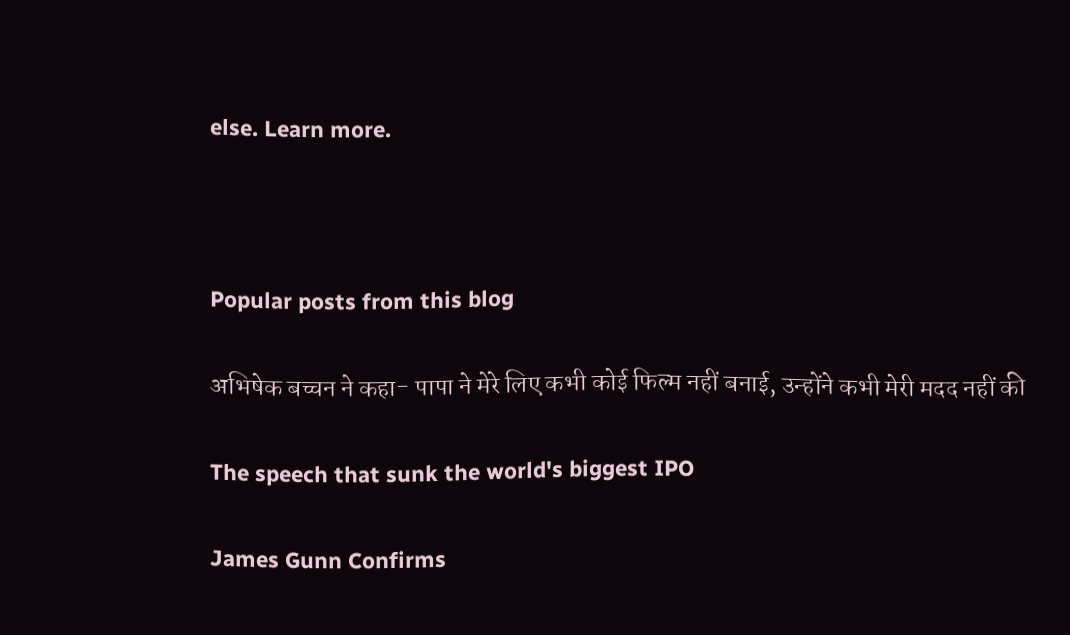else. Learn more.



Popular posts from this blog

अभिषेक बच्चन ने कहा- पापा ने मेरे लिए कभी कोई फिल्म नहीं बनाई, उन्होंने कभी मेरी मदद नहीं की

The speech that sunk the world's biggest IPO

James Gunn Confirms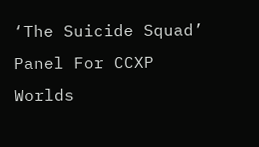‘The Suicide Squad’ Panel For CCXP Worlds